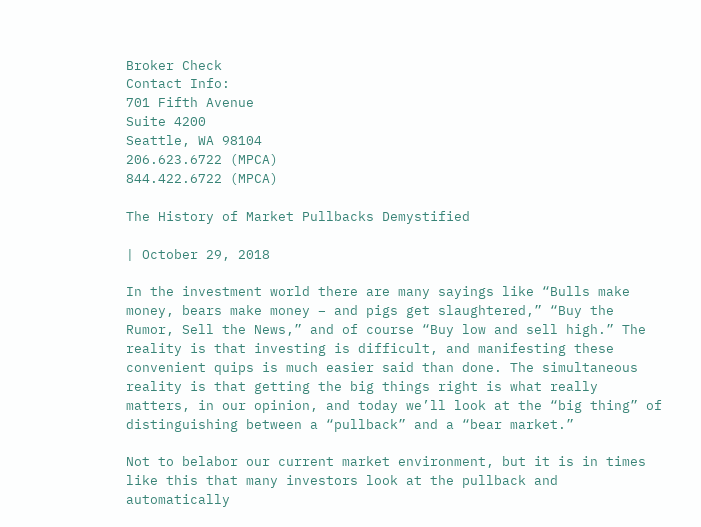Broker Check
Contact Info:
701 Fifth Avenue
Suite 4200
Seattle, WA 98104
206.623.6722 (MPCA)
844.422.6722 (MPCA)

The History of Market Pullbacks Demystified

| October 29, 2018

In the investment world there are many sayings like “Bulls make money, bears make money – and pigs get slaughtered,” “Buy the Rumor, Sell the News,” and of course “Buy low and sell high.” The reality is that investing is difficult, and manifesting these convenient quips is much easier said than done. The simultaneous reality is that getting the big things right is what really matters, in our opinion, and today we’ll look at the “big thing” of distinguishing between a “pullback” and a “bear market.”

Not to belabor our current market environment, but it is in times like this that many investors look at the pullback and automatically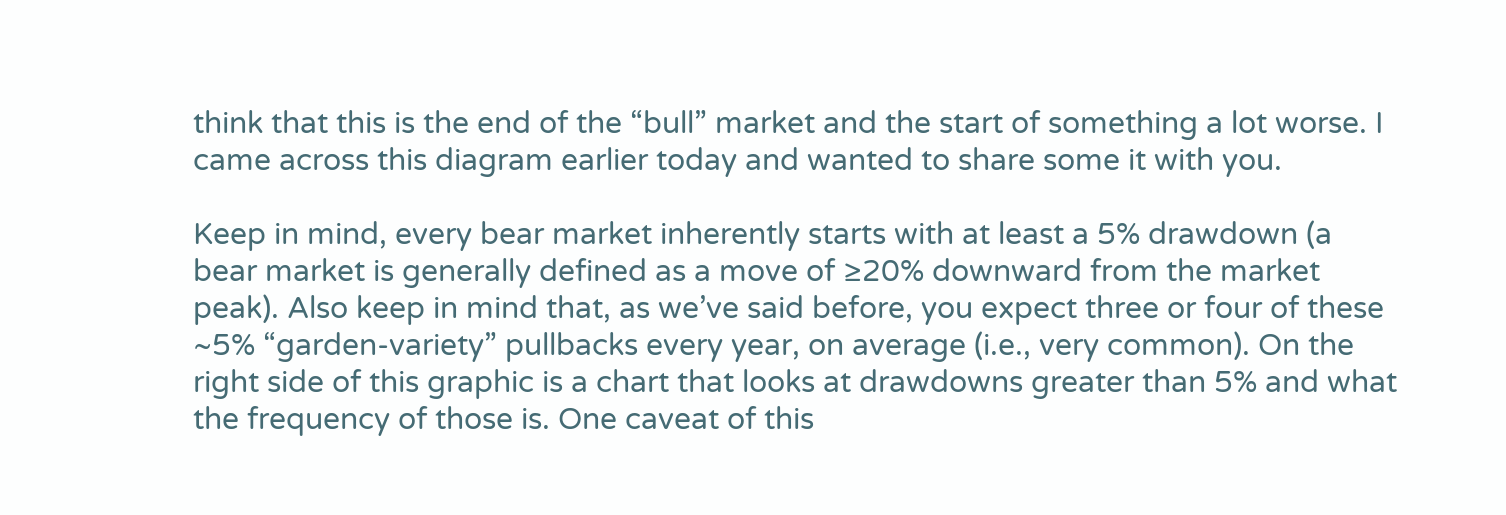think that this is the end of the “bull” market and the start of something a lot worse. I came across this diagram earlier today and wanted to share some it with you.

Keep in mind, every bear market inherently starts with at least a 5% drawdown (a bear market is generally defined as a move of ≥20% downward from the market peak). Also keep in mind that, as we’ve said before, you expect three or four of these ~5% “garden-variety” pullbacks every year, on average (i.e., very common). On the right side of this graphic is a chart that looks at drawdowns greater than 5% and what the frequency of those is. One caveat of this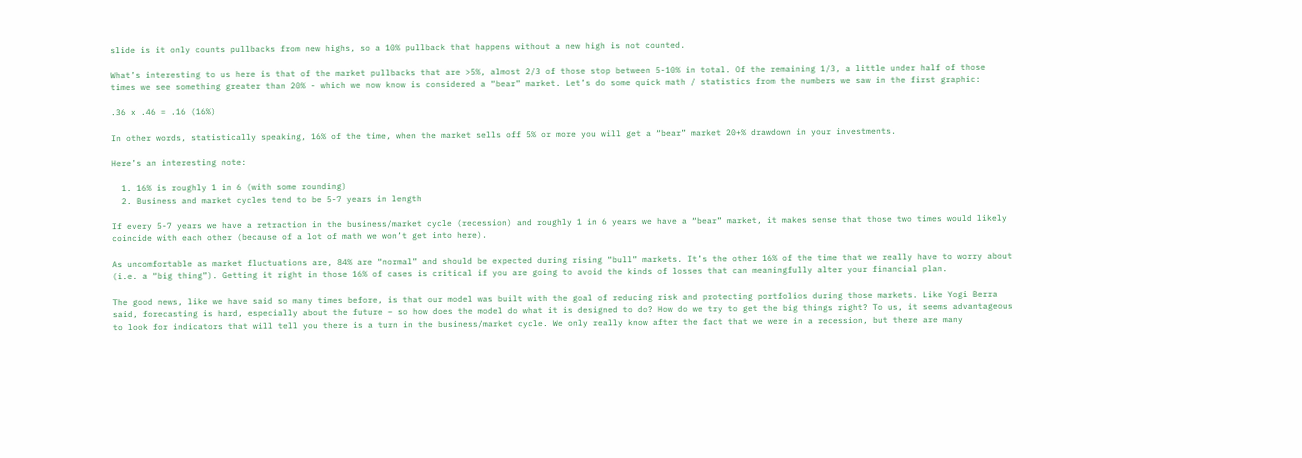slide is it only counts pullbacks from new highs, so a 10% pullback that happens without a new high is not counted.

What’s interesting to us here is that of the market pullbacks that are >5%, almost 2/3 of those stop between 5-10% in total. Of the remaining 1/3, a little under half of those times we see something greater than 20% - which we now know is considered a “bear” market. Let’s do some quick math / statistics from the numbers we saw in the first graphic:

.36 x .46 = .16 (16%)

In other words, statistically speaking, 16% of the time, when the market sells off 5% or more you will get a “bear” market 20+% drawdown in your investments.

Here’s an interesting note:

  1. 16% is roughly 1 in 6 (with some rounding)
  2. Business and market cycles tend to be 5-7 years in length

If every 5-7 years we have a retraction in the business/market cycle (recession) and roughly 1 in 6 years we have a “bear” market, it makes sense that those two times would likely coincide with each other (because of a lot of math we won’t get into here).

As uncomfortable as market fluctuations are, 84% are “normal” and should be expected during rising “bull” markets. It’s the other 16% of the time that we really have to worry about (i.e. a “big thing”). Getting it right in those 16% of cases is critical if you are going to avoid the kinds of losses that can meaningfully alter your financial plan.

The good news, like we have said so many times before, is that our model was built with the goal of reducing risk and protecting portfolios during those markets. Like Yogi Berra said, forecasting is hard, especially about the future – so how does the model do what it is designed to do? How do we try to get the big things right? To us, it seems advantageous to look for indicators that will tell you there is a turn in the business/market cycle. We only really know after the fact that we were in a recession, but there are many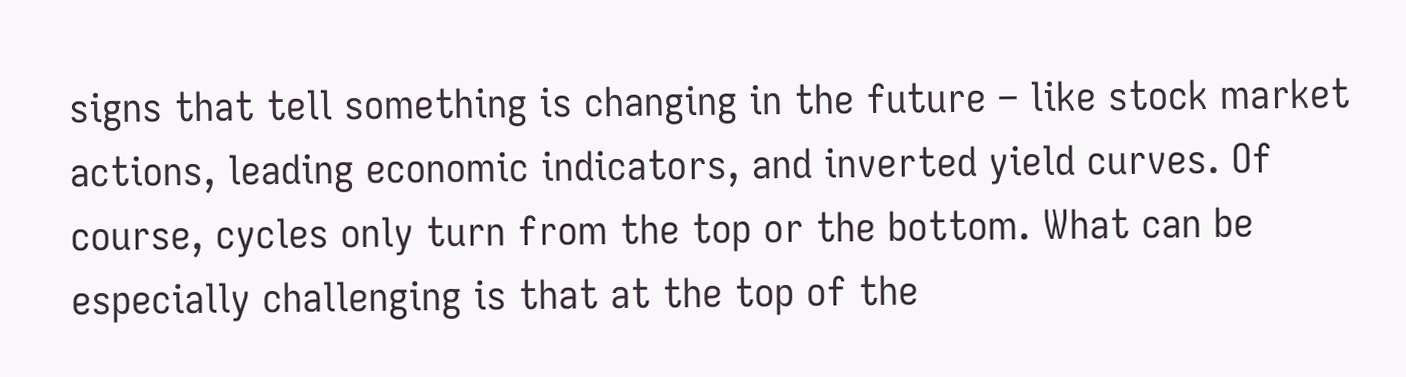signs that tell something is changing in the future – like stock market actions, leading economic indicators, and inverted yield curves. Of course, cycles only turn from the top or the bottom. What can be especially challenging is that at the top of the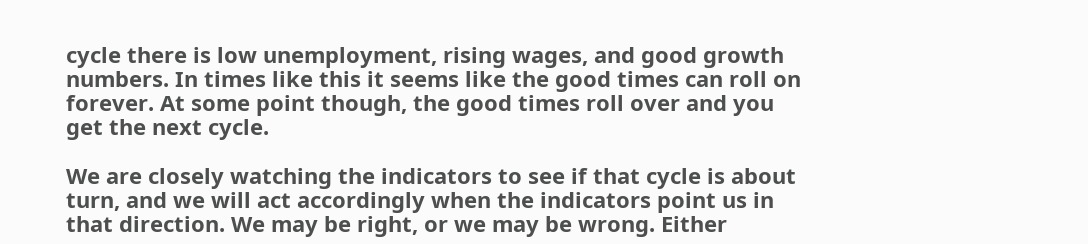cycle there is low unemployment, rising wages, and good growth numbers. In times like this it seems like the good times can roll on forever. At some point though, the good times roll over and you get the next cycle.

We are closely watching the indicators to see if that cycle is about turn, and we will act accordingly when the indicators point us in that direction. We may be right, or we may be wrong. Either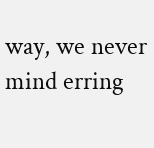way, we never mind erring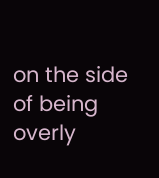on the side of being overly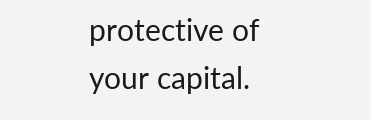protective of your capital.